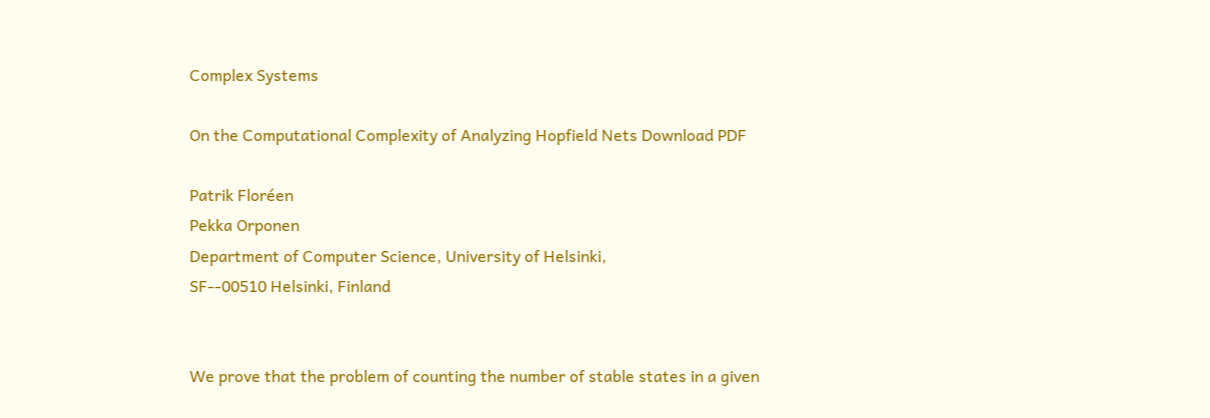Complex Systems

On the Computational Complexity of Analyzing Hopfield Nets Download PDF

Patrik Floréen
Pekka Orponen
Department of Computer Science, University of Helsinki,
SF--00510 Helsinki, Finland


We prove that the problem of counting the number of stable states in a given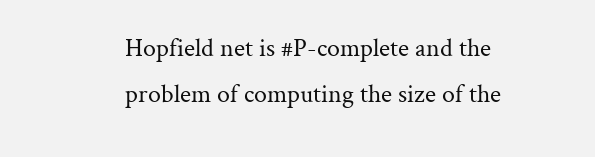Hopfield net is #P-complete and the problem of computing the size of the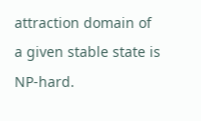attraction domain of a given stable state is NP-hard.